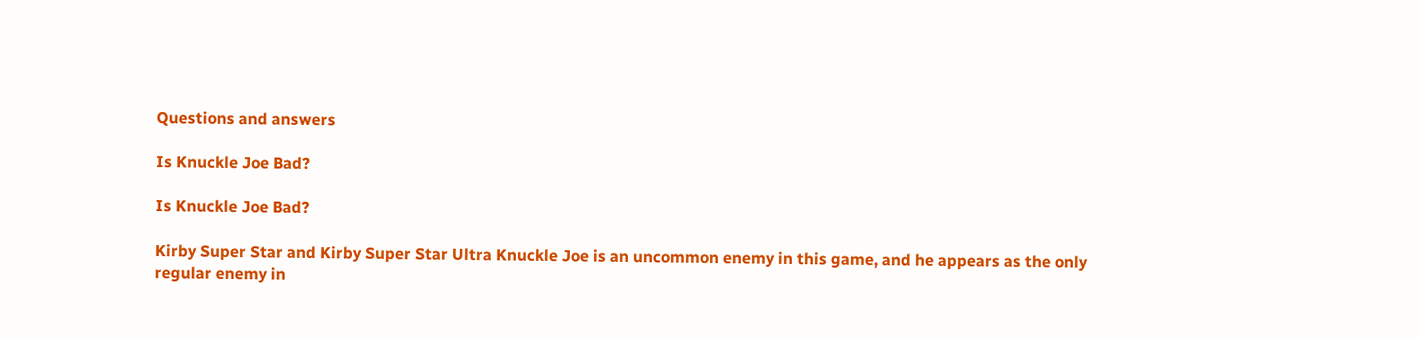Questions and answers

Is Knuckle Joe Bad?

Is Knuckle Joe Bad?

Kirby Super Star and Kirby Super Star Ultra Knuckle Joe is an uncommon enemy in this game, and he appears as the only regular enemy in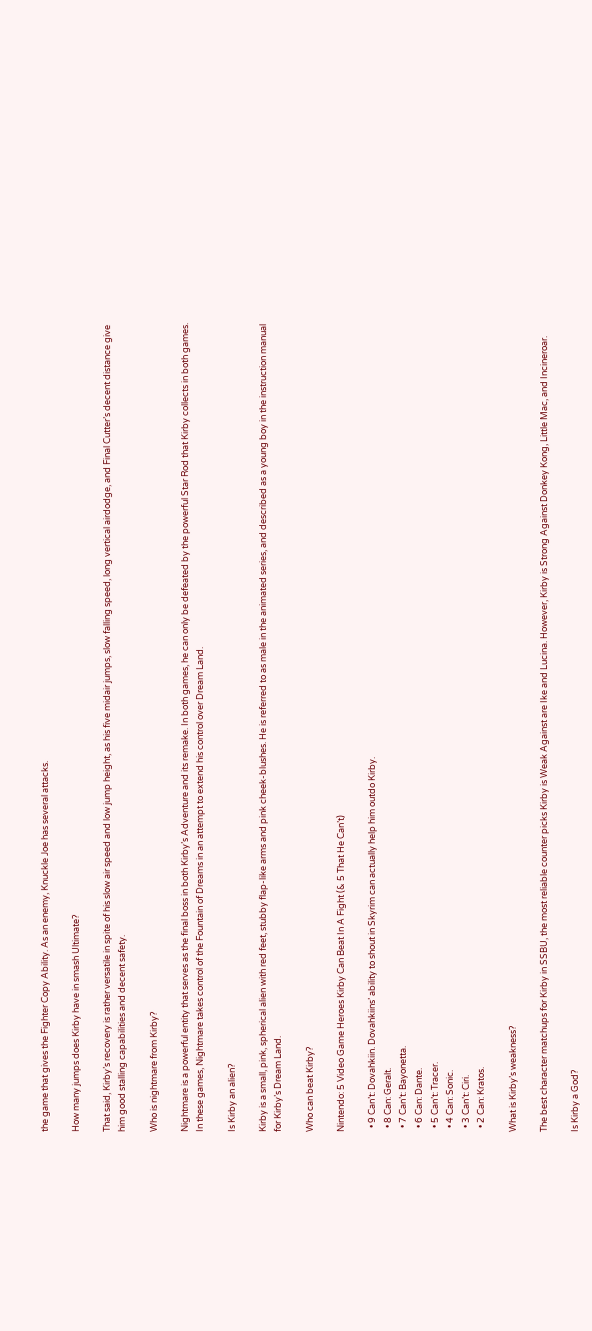the game that gives the Fighter Copy Ability. As an enemy, Knuckle Joe has several attacks.

How many jumps does Kirby have in smash Ultimate?

That said, Kirby’s recovery is rather versatile in spite of his slow air speed and low jump height, as his five midair jumps, slow falling speed, long vertical airdodge, and Final Cutter’s decent distance give him good stalling capabilities and decent safety.

Who is nightmare from Kirby?

Nightmare is a powerful entity that serves as the final boss in both Kirby’s Adventure and its remake. In both games, he can only be defeated by the powerful Star Rod that Kirby collects in both games. In these games, Nightmare takes control of the Fountain of Dreams in an attempt to extend his control over Dream Land.

Is Kirby an alien?

Kirby is a small, pink, spherical alien with red feet, stubby flap-like arms and pink cheek-blushes. He is referred to as male in the animated series, and described as a young boy in the instruction manual for Kirby’s Dream Land.

Who can beat Kirby?

Nintendo: 5 Video Game Heroes Kirby Can Beat In A Fight (& 5 That He Can’t)

  • 9 Can’t: Dovahkiin. Dovahkiins’ ability to shout in Skyrim can actually help him outdo Kirby.
  • 8 Can: Geralt.
  • 7 Can’t: Bayonetta.
  • 6 Can: Dante.
  • 5 Can’t: Tracer.
  • 4 Can: Sonic.
  • 3 Can’t: Ciri.
  • 2 Can: Kratos.

What is Kirby’s weakness?

The best character matchups for Kirby in SSBU, the most reliable counter picks Kirby is Weak Against are Ike and Lucina. However, Kirby is Strong Against Donkey Kong, Little Mac, and Incineroar.

Is Kirby a God?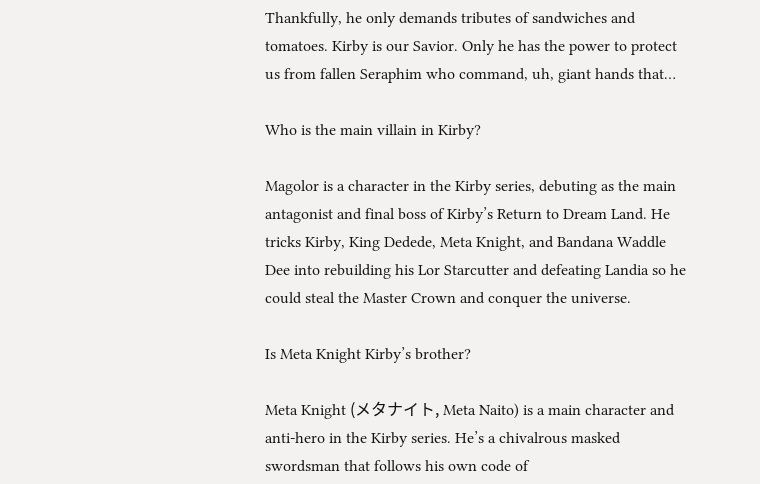Thankfully, he only demands tributes of sandwiches and tomatoes. Kirby is our Savior. Only he has the power to protect us from fallen Seraphim who command, uh, giant hands that…

Who is the main villain in Kirby?

Magolor is a character in the Kirby series, debuting as the main antagonist and final boss of Kirby’s Return to Dream Land. He tricks Kirby, King Dedede, Meta Knight, and Bandana Waddle Dee into rebuilding his Lor Starcutter and defeating Landia so he could steal the Master Crown and conquer the universe.

Is Meta Knight Kirby’s brother?

Meta Knight (メタナイト, Meta Naito) is a main character and anti-hero in the Kirby series. He’s a chivalrous masked swordsman that follows his own code of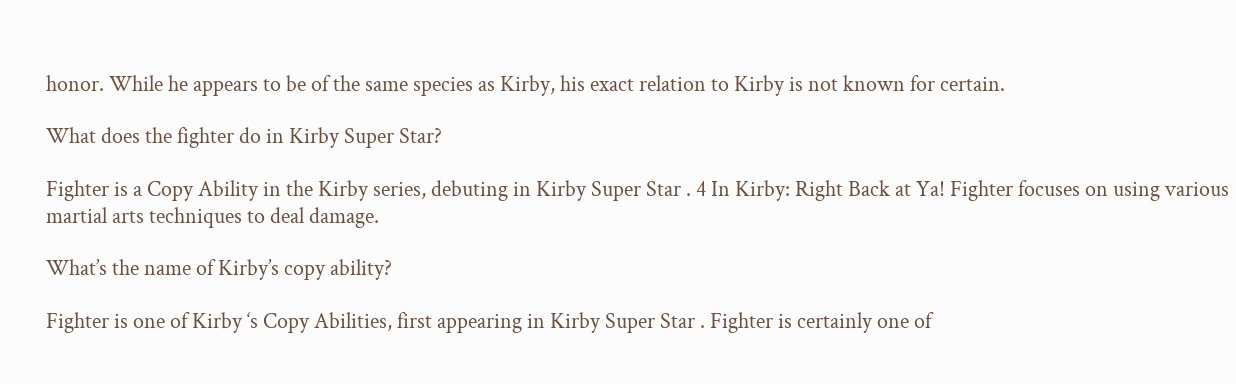honor. While he appears to be of the same species as Kirby, his exact relation to Kirby is not known for certain.

What does the fighter do in Kirby Super Star?

Fighter is a Copy Ability in the Kirby series, debuting in Kirby Super Star . 4 In Kirby: Right Back at Ya! Fighter focuses on using various martial arts techniques to deal damage.

What’s the name of Kirby’s copy ability?

Fighter is one of Kirby ‘s Copy Abilities, first appearing in Kirby Super Star . Fighter is certainly one of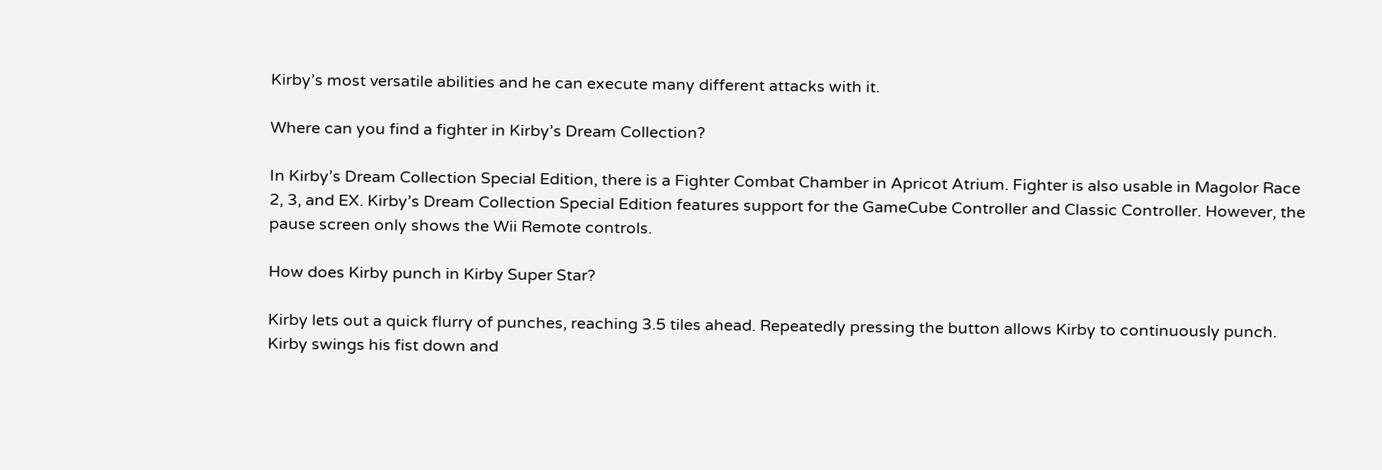Kirby’s most versatile abilities and he can execute many different attacks with it.

Where can you find a fighter in Kirby’s Dream Collection?

In Kirby’s Dream Collection Special Edition, there is a Fighter Combat Chamber in Apricot Atrium. Fighter is also usable in Magolor Race 2, 3, and EX. Kirby’s Dream Collection Special Edition features support for the GameCube Controller and Classic Controller. However, the pause screen only shows the Wii Remote controls.

How does Kirby punch in Kirby Super Star?

Kirby lets out a quick flurry of punches, reaching 3.5 tiles ahead. Repeatedly pressing the button allows Kirby to continuously punch. Kirby swings his fist down and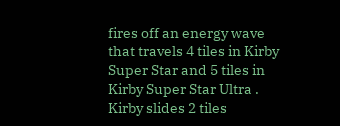fires off an energy wave that travels 4 tiles in Kirby Super Star and 5 tiles in Kirby Super Star Ultra . Kirby slides 2 tiles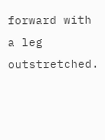forward with a leg outstretched.